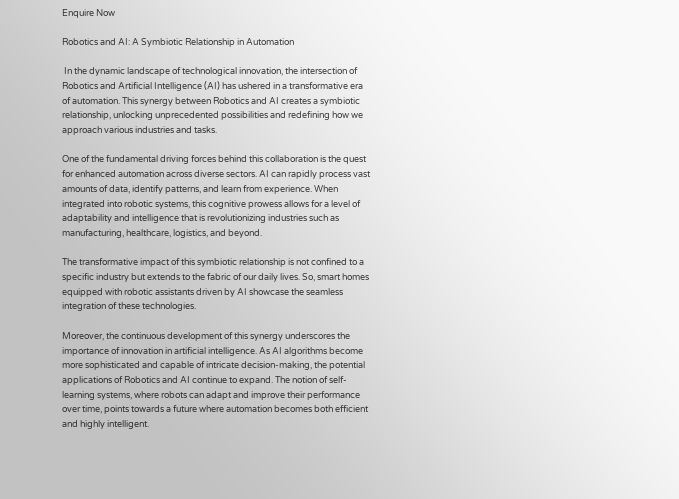Enquire Now

Robotics and AI: A Symbiotic Relationship in Automation

 In the dynamic landscape of technological innovation, the intersection of Robotics and Artificial Intelligence (AI) has ushered in a transformative era of automation. This synergy between Robotics and AI creates a symbiotic relationship, unlocking unprecedented possibilities and redefining how we approach various industries and tasks.

One of the fundamental driving forces behind this collaboration is the quest for enhanced automation across diverse sectors. AI can rapidly process vast amounts of data, identify patterns, and learn from experience. When integrated into robotic systems, this cognitive prowess allows for a level of adaptability and intelligence that is revolutionizing industries such as manufacturing, healthcare, logistics, and beyond.

The transformative impact of this symbiotic relationship is not confined to a specific industry but extends to the fabric of our daily lives. So, smart homes equipped with robotic assistants driven by AI showcase the seamless integration of these technologies.

Moreover, the continuous development of this synergy underscores the importance of innovation in artificial intelligence. As AI algorithms become more sophisticated and capable of intricate decision-making, the potential applications of Robotics and AI continue to expand. The notion of self-learning systems, where robots can adapt and improve their performance over time, points towards a future where automation becomes both efficient and highly intelligent.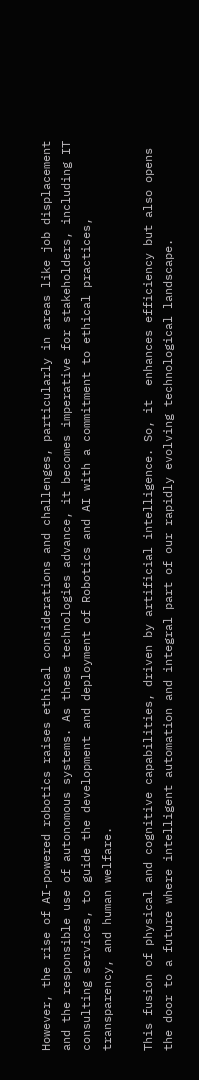However, the rise of AI-powered robotics raises ethical considerations and challenges, particularly in areas like job displacement and the responsible use of autonomous systems. As these technologies advance, it becomes imperative for stakeholders, including IT consulting services, to guide the development and deployment of Robotics and AI with a commitment to ethical practices, transparency, and human welfare.

This fusion of physical and cognitive capabilities, driven by artificial intelligence. So, it  enhances efficiency but also opens the door to a future where intelligent automation and integral part of our rapidly evolving technological landscape.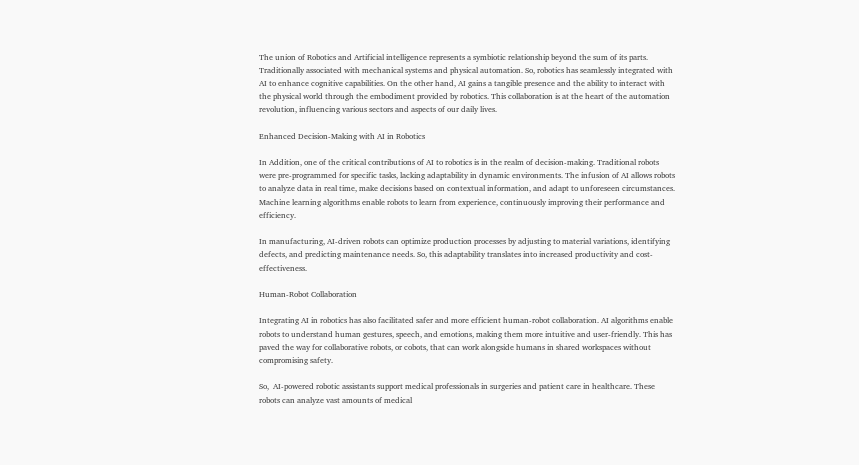The union of Robotics and Artificial intelligence represents a symbiotic relationship beyond the sum of its parts. Traditionally associated with mechanical systems and physical automation. So, robotics has seamlessly integrated with AI to enhance cognitive capabilities. On the other hand, AI gains a tangible presence and the ability to interact with the physical world through the embodiment provided by robotics. This collaboration is at the heart of the automation revolution, influencing various sectors and aspects of our daily lives.

Enhanced Decision-Making with AI in Robotics

In Addition, one of the critical contributions of AI to robotics is in the realm of decision-making. Traditional robots were pre-programmed for specific tasks, lacking adaptability in dynamic environments. The infusion of AI allows robots to analyze data in real time, make decisions based on contextual information, and adapt to unforeseen circumstances. Machine learning algorithms enable robots to learn from experience, continuously improving their performance and efficiency.

In manufacturing, AI-driven robots can optimize production processes by adjusting to material variations, identifying defects, and predicting maintenance needs. So, this adaptability translates into increased productivity and cost-effectiveness.

Human-Robot Collaboration

Integrating AI in robotics has also facilitated safer and more efficient human-robot collaboration. AI algorithms enable robots to understand human gestures, speech, and emotions, making them more intuitive and user-friendly. This has paved the way for collaborative robots, or cobots, that can work alongside humans in shared workspaces without compromising safety.

So,  AI-powered robotic assistants support medical professionals in surgeries and patient care in healthcare. These robots can analyze vast amounts of medical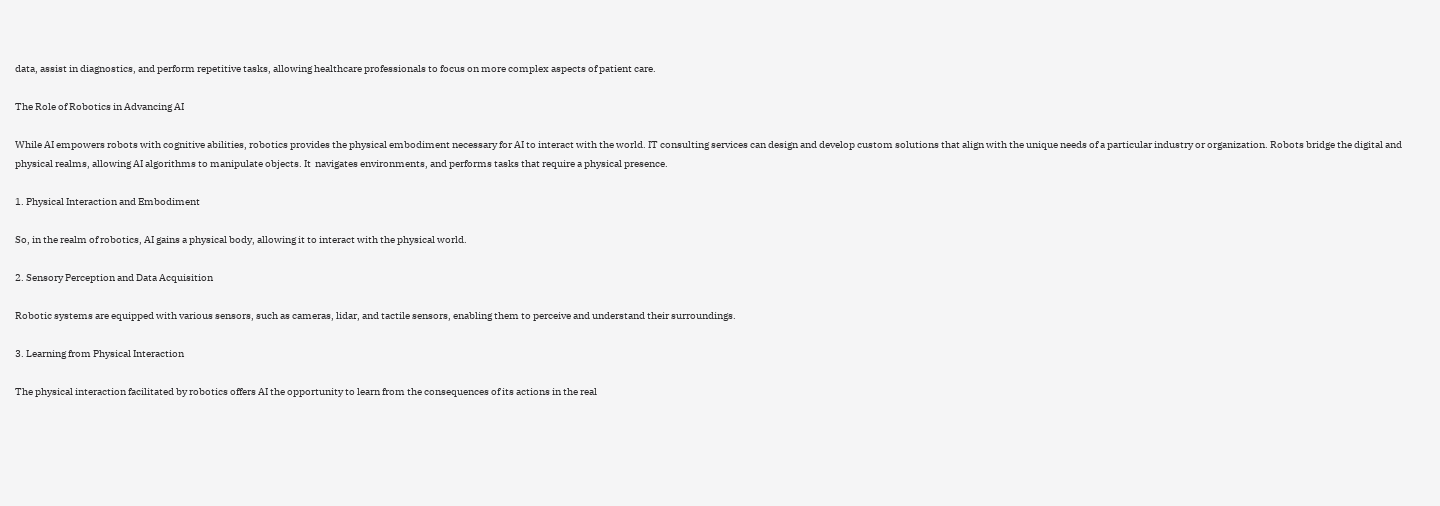data, assist in diagnostics, and perform repetitive tasks, allowing healthcare professionals to focus on more complex aspects of patient care.

The Role of Robotics in Advancing AI

While AI empowers robots with cognitive abilities, robotics provides the physical embodiment necessary for AI to interact with the world. IT consulting services can design and develop custom solutions that align with the unique needs of a particular industry or organization. Robots bridge the digital and physical realms, allowing AI algorithms to manipulate objects. It  navigates environments, and performs tasks that require a physical presence.

1. Physical Interaction and Embodiment

So, in the realm of robotics, AI gains a physical body, allowing it to interact with the physical world.

2. Sensory Perception and Data Acquisition

Robotic systems are equipped with various sensors, such as cameras, lidar, and tactile sensors, enabling them to perceive and understand their surroundings.

3. Learning from Physical Interaction

The physical interaction facilitated by robotics offers AI the opportunity to learn from the consequences of its actions in the real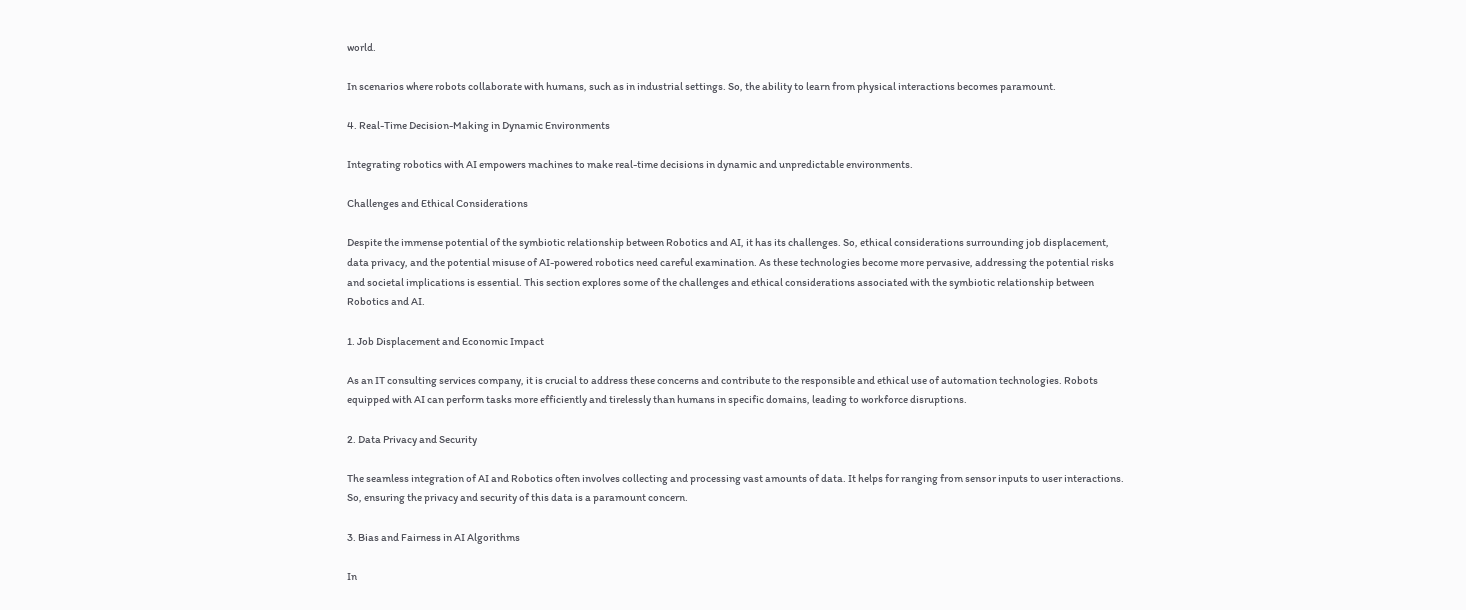world.

In scenarios where robots collaborate with humans, such as in industrial settings. So, the ability to learn from physical interactions becomes paramount.

4. Real-Time Decision-Making in Dynamic Environments

Integrating robotics with AI empowers machines to make real-time decisions in dynamic and unpredictable environments.

Challenges and Ethical Considerations

Despite the immense potential of the symbiotic relationship between Robotics and AI, it has its challenges. So, ethical considerations surrounding job displacement, data privacy, and the potential misuse of AI-powered robotics need careful examination. As these technologies become more pervasive, addressing the potential risks and societal implications is essential. This section explores some of the challenges and ethical considerations associated with the symbiotic relationship between Robotics and AI.

1. Job Displacement and Economic Impact

As an IT consulting services company, it is crucial to address these concerns and contribute to the responsible and ethical use of automation technologies. Robots equipped with AI can perform tasks more efficiently and tirelessly than humans in specific domains, leading to workforce disruptions.

2. Data Privacy and Security

The seamless integration of AI and Robotics often involves collecting and processing vast amounts of data. It helps for ranging from sensor inputs to user interactions. So, ensuring the privacy and security of this data is a paramount concern.

3. Bias and Fairness in AI Algorithms

In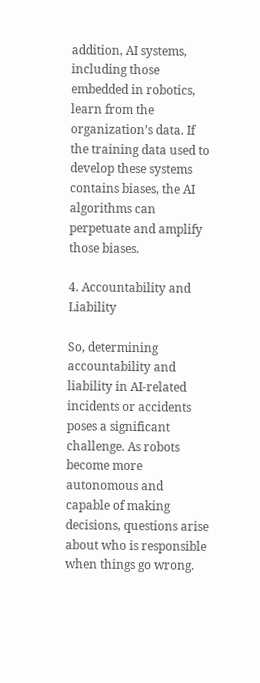addition, AI systems, including those embedded in robotics, learn from the organization’s data. If the training data used to develop these systems contains biases, the AI algorithms can perpetuate and amplify those biases.

4. Accountability and Liability

So, determining accountability and liability in AI-related incidents or accidents poses a significant challenge. As robots become more autonomous and capable of making decisions, questions arise about who is responsible when things go wrong.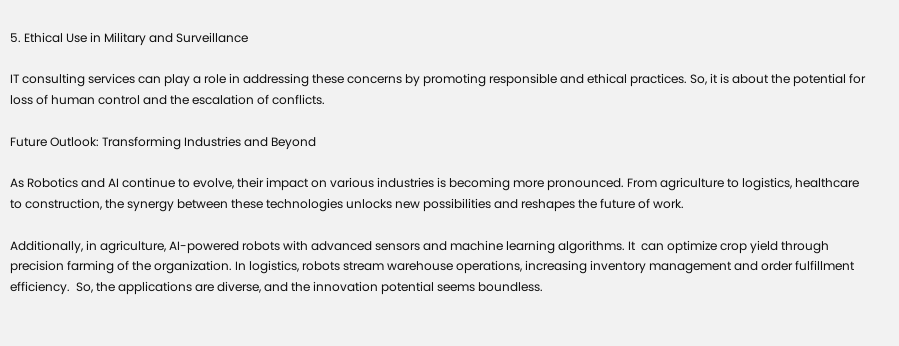5. Ethical Use in Military and Surveillance

IT consulting services can play a role in addressing these concerns by promoting responsible and ethical practices. So, it is about the potential for loss of human control and the escalation of conflicts.

Future Outlook: Transforming Industries and Beyond

As Robotics and AI continue to evolve, their impact on various industries is becoming more pronounced. From agriculture to logistics, healthcare to construction, the synergy between these technologies unlocks new possibilities and reshapes the future of work.

Additionally, in agriculture, AI-powered robots with advanced sensors and machine learning algorithms. It  can optimize crop yield through precision farming of the organization. In logistics, robots stream warehouse operations, increasing inventory management and order fulfillment efficiency.  So, the applications are diverse, and the innovation potential seems boundless.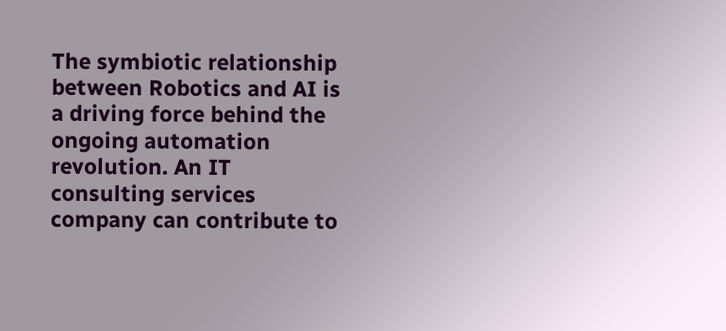The symbiotic relationship between Robotics and AI is a driving force behind the ongoing automation revolution. An IT consulting services company can contribute to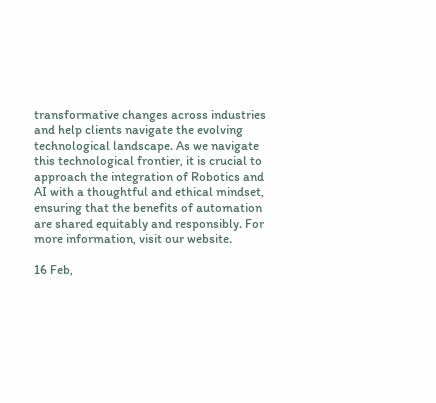transformative changes across industries and help clients navigate the evolving technological landscape. As we navigate this technological frontier, it is crucial to approach the integration of Robotics and AI with a thoughtful and ethical mindset, ensuring that the benefits of automation are shared equitably and responsibly. For more information, visit our website.

16 Feb,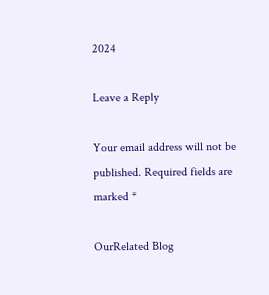2024

Leave a Reply

Your email address will not be published. Required fields are marked *

OurRelated Blog